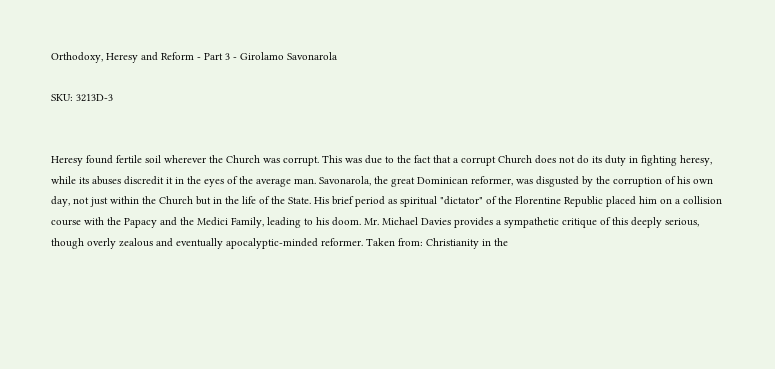Orthodoxy, Heresy and Reform - Part 3 - Girolamo Savonarola

SKU: 3213D-3


Heresy found fertile soil wherever the Church was corrupt. This was due to the fact that a corrupt Church does not do its duty in fighting heresy, while its abuses discredit it in the eyes of the average man. Savonarola, the great Dominican reformer, was disgusted by the corruption of his own day, not just within the Church but in the life of the State. His brief period as spiritual "dictator" of the Florentine Republic placed him on a collision course with the Papacy and the Medici Family, leading to his doom. Mr. Michael Davies provides a sympathetic critique of this deeply serious, though overly zealous and eventually apocalyptic-minded reformer. Taken from: Christianity in the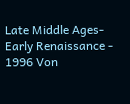Late Middle Ages-Early Renaissance - 1996 Von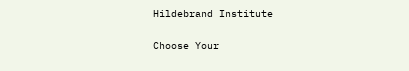Hildebrand Institute

Choose Your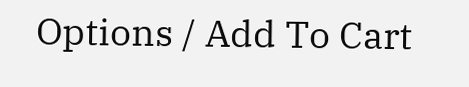Options / Add To Cart